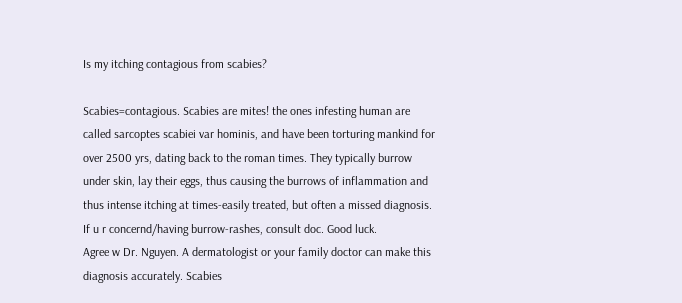Is my itching contagious from scabies?

Scabies=contagious. Scabies are mites! the ones infesting human are called sarcoptes scabiei var hominis, and have been torturing mankind for over 2500 yrs, dating back to the roman times. They typically burrow under skin, lay their eggs, thus causing the burrows of inflammation and thus intense itching at times-easily treated, but often a missed diagnosis. If u r concernd/having burrow-rashes, consult doc. Good luck.
Agree w Dr. Nguyen. A dermatologist or your family doctor can make this diagnosis accurately. Scabies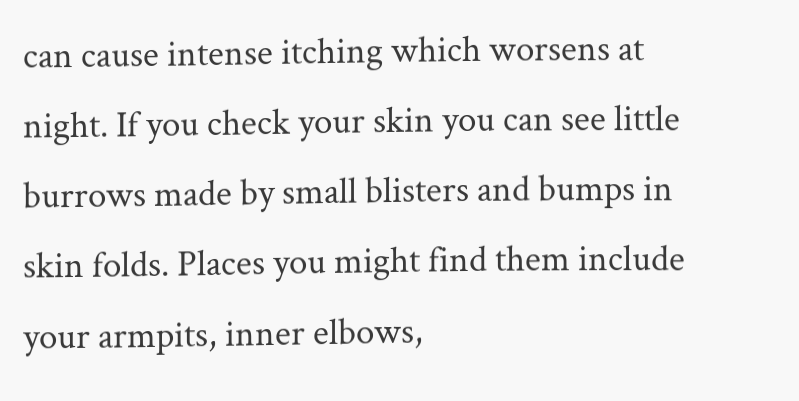can cause intense itching which worsens at night. If you check your skin you can see little burrows made by small blisters and bumps in skin folds. Places you might find them include your armpits, inner elbows,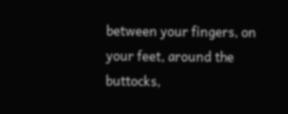between your fingers, on your feet, around the buttocks,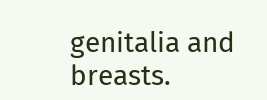genitalia and breasts.